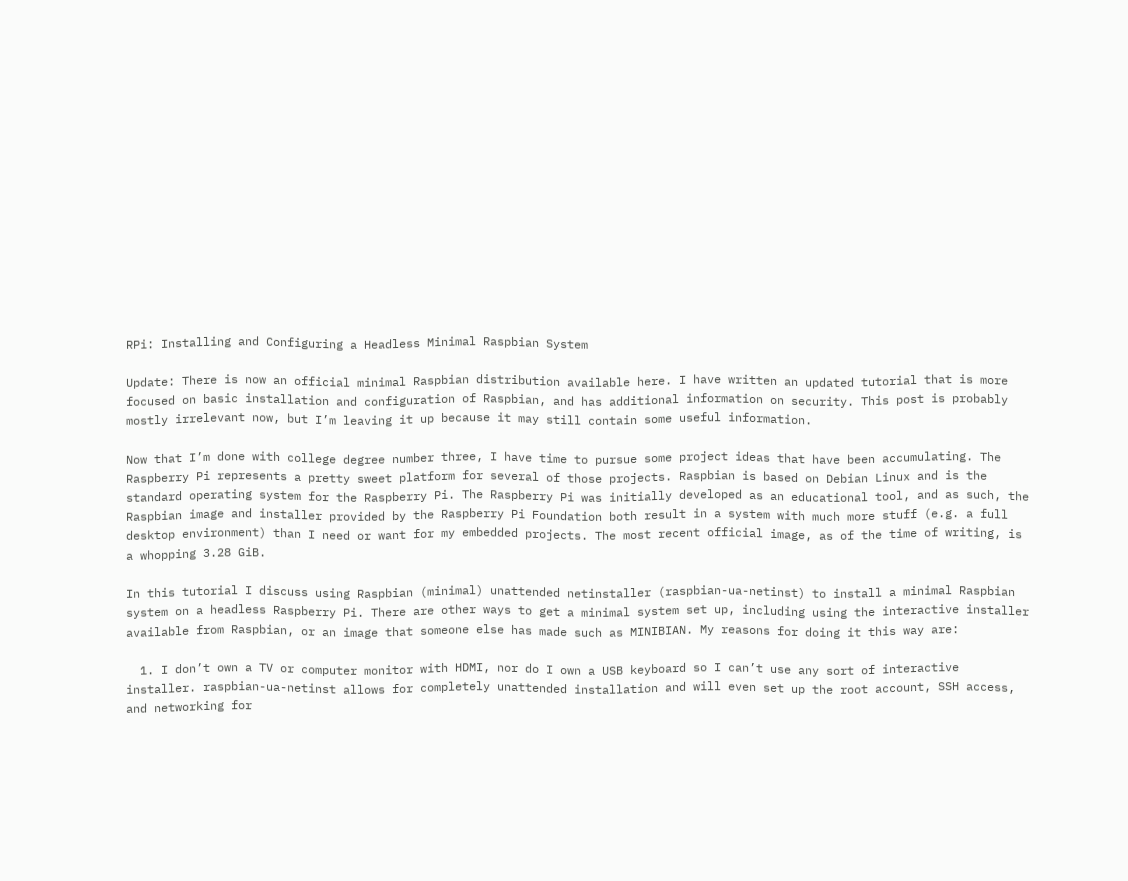RPi: Installing and Configuring a Headless Minimal Raspbian System

Update: There is now an official minimal Raspbian distribution available here. I have written an updated tutorial that is more focused on basic installation and configuration of Raspbian, and has additional information on security. This post is probably mostly irrelevant now, but I’m leaving it up because it may still contain some useful information.

Now that I’m done with college degree number three, I have time to pursue some project ideas that have been accumulating. The Raspberry Pi represents a pretty sweet platform for several of those projects. Raspbian is based on Debian Linux and is the standard operating system for the Raspberry Pi. The Raspberry Pi was initially developed as an educational tool, and as such, the Raspbian image and installer provided by the Raspberry Pi Foundation both result in a system with much more stuff (e.g. a full desktop environment) than I need or want for my embedded projects. The most recent official image, as of the time of writing, is a whopping 3.28 GiB.

In this tutorial I discuss using Raspbian (minimal) unattended netinstaller (raspbian-ua-netinst) to install a minimal Raspbian system on a headless Raspberry Pi. There are other ways to get a minimal system set up, including using the interactive installer available from Raspbian, or an image that someone else has made such as MINIBIAN. My reasons for doing it this way are:

  1. I don’t own a TV or computer monitor with HDMI, nor do I own a USB keyboard so I can’t use any sort of interactive installer. raspbian-ua-netinst allows for completely unattended installation and will even set up the root account, SSH access, and networking for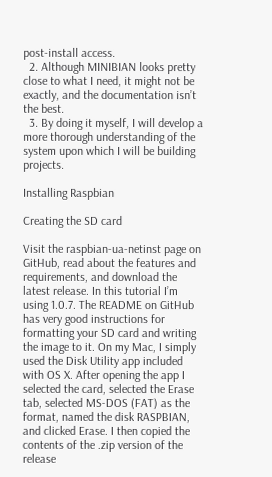post-install access.
  2. Although MINIBIAN looks pretty close to what I need, it might not be exactly, and the documentation isn’t the best.
  3. By doing it myself, I will develop a more thorough understanding of the system upon which I will be building projects.

Installing Raspbian

Creating the SD card

Visit the raspbian-ua-netinst page on GitHub, read about the features and requirements, and download the latest release. In this tutorial I’m using 1.0.7. The README on GitHub has very good instructions for formatting your SD card and writing the image to it. On my Mac, I simply used the Disk Utility app included with OS X. After opening the app I selected the card, selected the Erase tab, selected MS-DOS (FAT) as the format, named the disk RASPBIAN, and clicked Erase. I then copied the contents of the .zip version of the release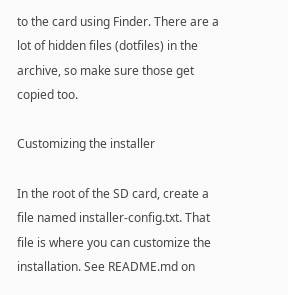to the card using Finder. There are a lot of hidden files (dotfiles) in the archive, so make sure those get copied too.

Customizing the installer

In the root of the SD card, create a file named installer-config.txt. That file is where you can customize the installation. See README.md on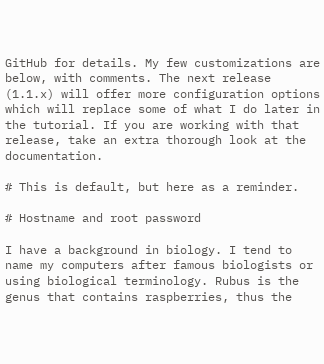GitHub for details. My few customizations are below, with comments. The next release (1.1.x) will offer more configuration options which will replace some of what I do later in the tutorial. If you are working with that release, take an extra thorough look at the documentation.

# This is default, but here as a reminder.

# Hostname and root password

I have a background in biology. I tend to name my computers after famous biologists or using biological terminology. Rubus is the genus that contains raspberries, thus the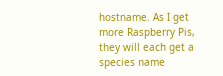hostname. As I get more Raspberry Pis, they will each get a species name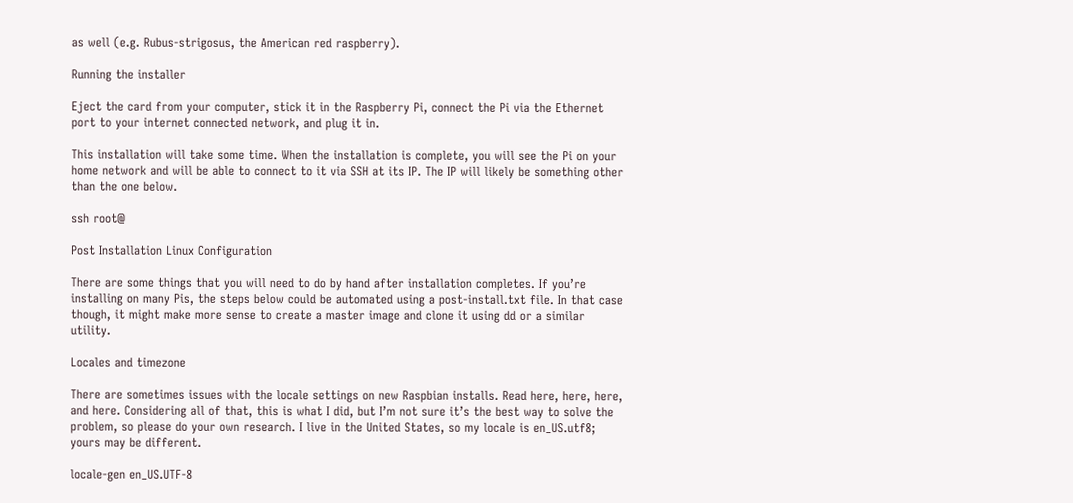as well (e.g. Rubus-strigosus, the American red raspberry).

Running the installer

Eject the card from your computer, stick it in the Raspberry Pi, connect the Pi via the Ethernet port to your internet connected network, and plug it in.

This installation will take some time. When the installation is complete, you will see the Pi on your home network and will be able to connect to it via SSH at its IP. The IP will likely be something other than the one below.

ssh root@

Post Installation Linux Configuration

There are some things that you will need to do by hand after installation completes. If you’re installing on many Pis, the steps below could be automated using a post-install.txt file. In that case though, it might make more sense to create a master image and clone it using dd or a similar utility.

Locales and timezone

There are sometimes issues with the locale settings on new Raspbian installs. Read here, here, here, and here. Considering all of that, this is what I did, but I’m not sure it’s the best way to solve the problem, so please do your own research. I live in the United States, so my locale is en_US.utf8; yours may be different.

locale-gen en_US.UTF-8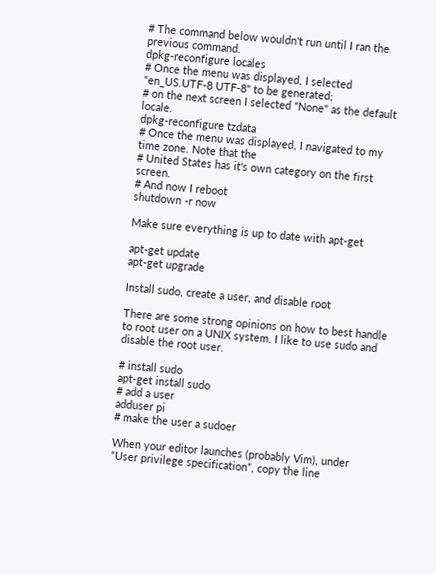# The command below wouldn't run until I ran the previous command.
dpkg-reconfigure locales
# Once the menu was displayed, I selected "en_US.UTF-8 UTF-8" to be generated;
# on the next screen I selected "None" as the default locale.
dpkg-reconfigure tzdata
# Once the menu was displayed, I navigated to my time zone. Note that the
# United States has it's own category on the first screen.
# And now I reboot
shutdown -r now

Make sure everything is up to date with apt-get

apt-get update
apt-get upgrade

Install sudo, create a user, and disable root

There are some strong opinions on how to best handle to root user on a UNIX system. I like to use sudo and disable the root user.

# install sudo
apt-get install sudo
# add a user
adduser pi
# make the user a sudoer

When your editor launches (probably Vim), under “User privilege specification”, copy the line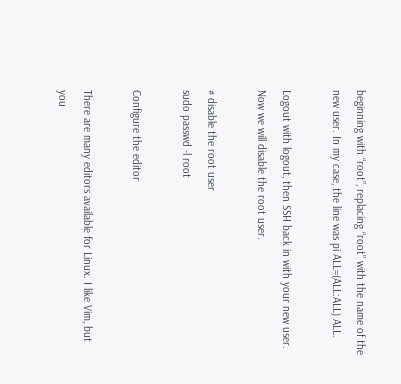beginning with “root”, replacing “root” with the name of the new user. In my case, the line was pi ALL=(ALL:ALL) ALL.

Logout with logout, then SSH back in with your new user. Now we will disable the root user.

# disable the root user
sudo passwd -l root

Configure the editor

There are many editors available for Linux. I like Vim, but you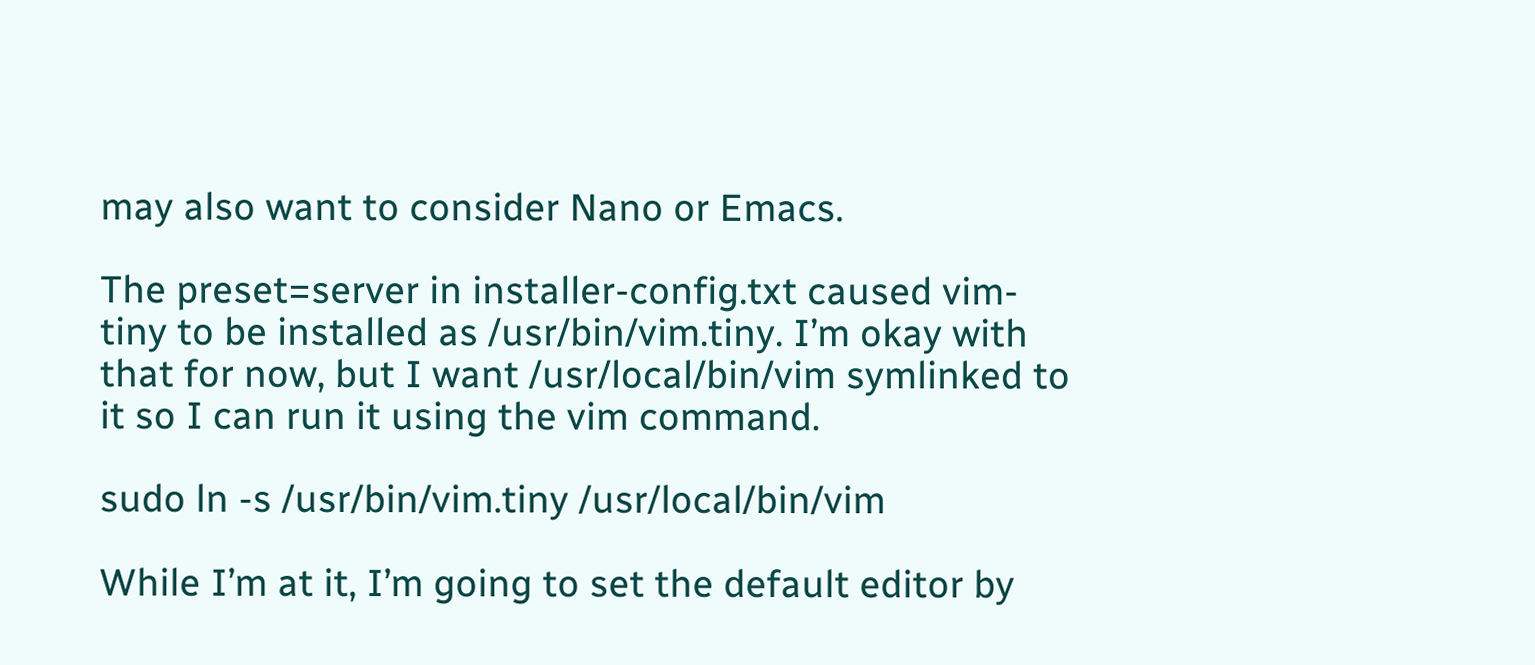may also want to consider Nano or Emacs.

The preset=server in installer-config.txt caused vim-tiny to be installed as /usr/bin/vim.tiny. I’m okay with that for now, but I want /usr/local/bin/vim symlinked to it so I can run it using the vim command.

sudo ln -s /usr/bin/vim.tiny /usr/local/bin/vim

While I’m at it, I’m going to set the default editor by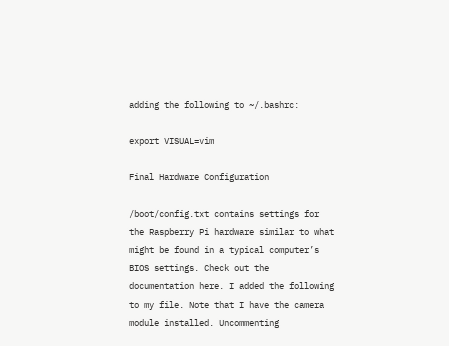adding the following to ~/.bashrc:

export VISUAL=vim

Final Hardware Configuration

/boot/config.txt contains settings for the Raspberry Pi hardware similar to what might be found in a typical computer’s BIOS settings. Check out the documentation here. I added the following to my file. Note that I have the camera module installed. Uncommenting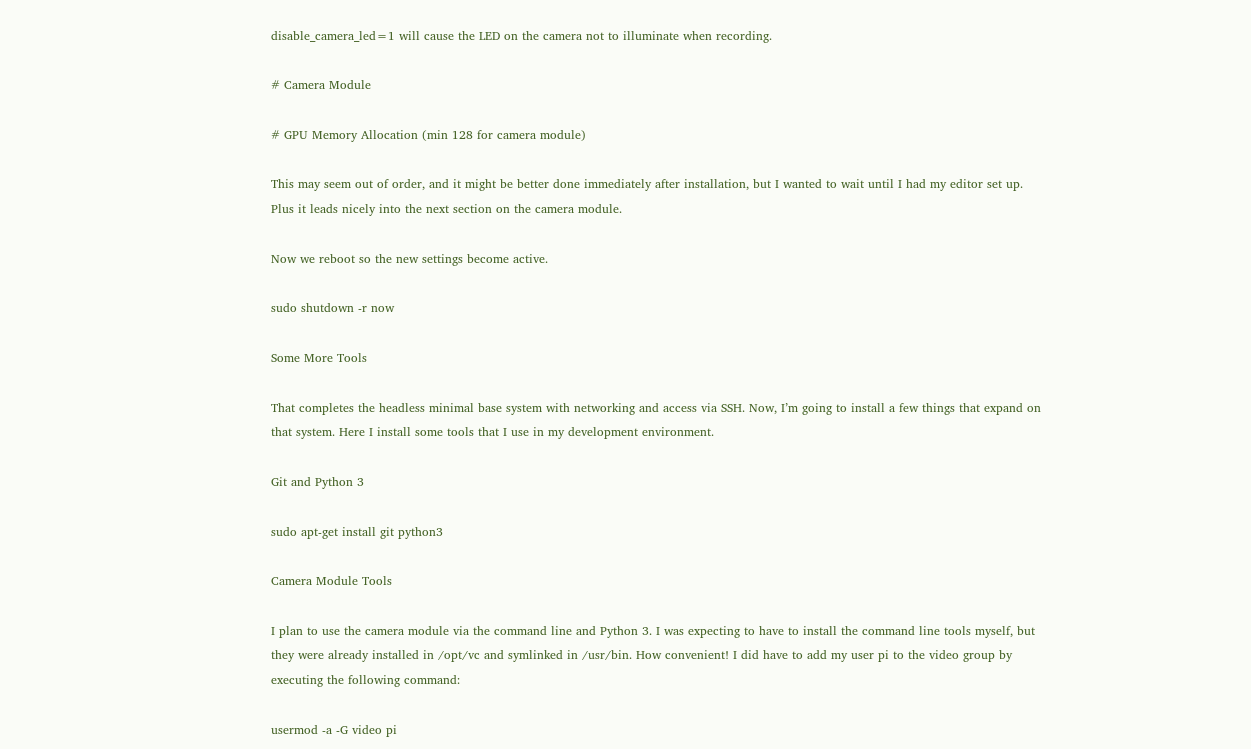disable_camera_led=1 will cause the LED on the camera not to illuminate when recording.

# Camera Module

# GPU Memory Allocation (min 128 for camera module)

This may seem out of order, and it might be better done immediately after installation, but I wanted to wait until I had my editor set up. Plus it leads nicely into the next section on the camera module.

Now we reboot so the new settings become active.

sudo shutdown -r now

Some More Tools

That completes the headless minimal base system with networking and access via SSH. Now, I’m going to install a few things that expand on that system. Here I install some tools that I use in my development environment.

Git and Python 3

sudo apt-get install git python3

Camera Module Tools

I plan to use the camera module via the command line and Python 3. I was expecting to have to install the command line tools myself, but they were already installed in /opt/vc and symlinked in /usr/bin. How convenient! I did have to add my user pi to the video group by executing the following command:

usermod -a -G video pi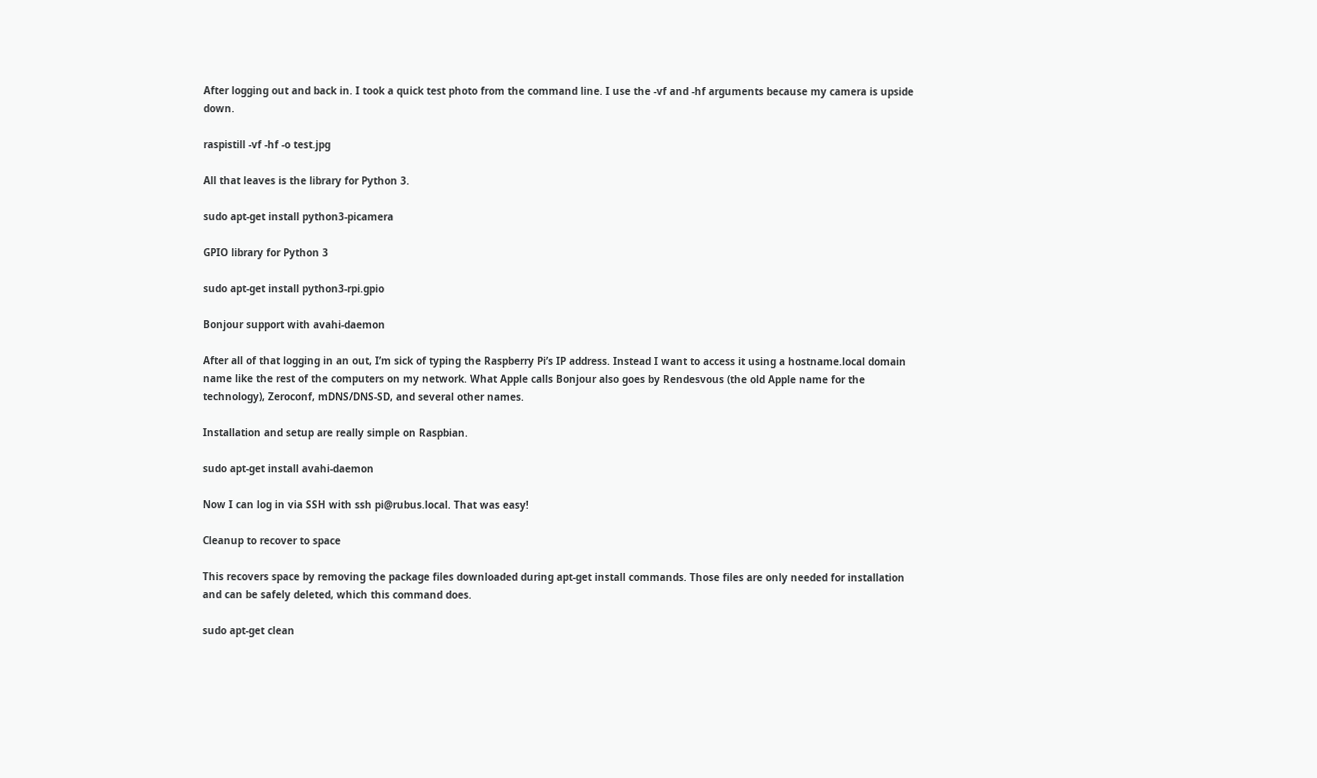After logging out and back in. I took a quick test photo from the command line. I use the -vf and -hf arguments because my camera is upside down.

raspistill -vf -hf -o test.jpg

All that leaves is the library for Python 3.

sudo apt-get install python3-picamera

GPIO library for Python 3

sudo apt-get install python3-rpi.gpio

Bonjour support with avahi-daemon

After all of that logging in an out, I’m sick of typing the Raspberry Pi’s IP address. Instead I want to access it using a hostname.local domain name like the rest of the computers on my network. What Apple calls Bonjour also goes by Rendesvous (the old Apple name for the technology), Zeroconf, mDNS/DNS-SD, and several other names.

Installation and setup are really simple on Raspbian.

sudo apt-get install avahi-daemon

Now I can log in via SSH with ssh pi@rubus.local. That was easy!

Cleanup to recover to space

This recovers space by removing the package files downloaded during apt-get install commands. Those files are only needed for installation and can be safely deleted, which this command does.

sudo apt-get clean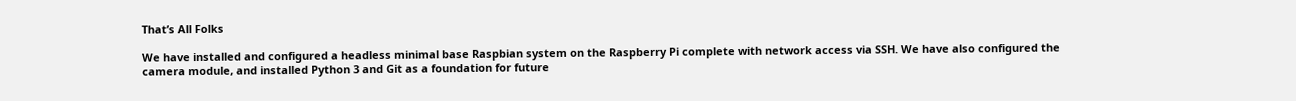That’s All Folks

We have installed and configured a headless minimal base Raspbian system on the Raspberry Pi complete with network access via SSH. We have also configured the camera module, and installed Python 3 and Git as a foundation for future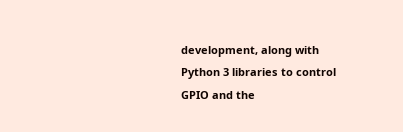development, along with Python 3 libraries to control GPIO and the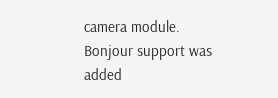camera module. Bonjour support was added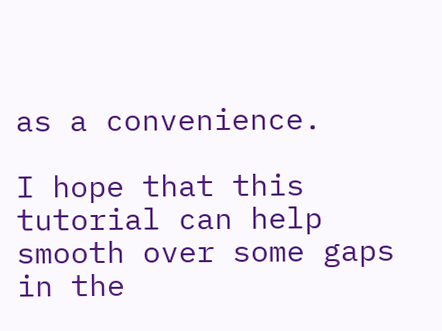as a convenience.

I hope that this tutorial can help smooth over some gaps in the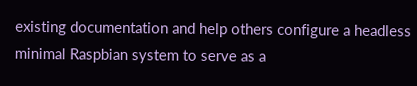existing documentation and help others configure a headless minimal Raspbian system to serve as a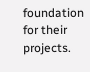foundation for their projects.